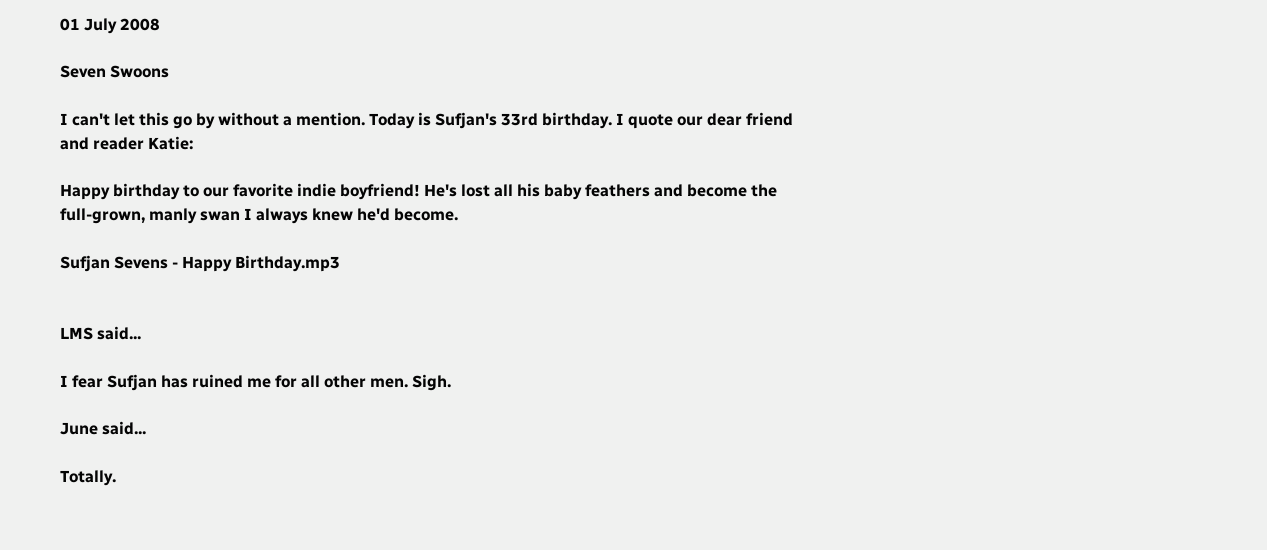01 July 2008

Seven Swoons

I can't let this go by without a mention. Today is Sufjan's 33rd birthday. I quote our dear friend and reader Katie:

Happy birthday to our favorite indie boyfriend! He's lost all his baby feathers and become the full-grown, manly swan I always knew he'd become.

Sufjan Sevens - Happy Birthday.mp3


LMS said...

I fear Sufjan has ruined me for all other men. Sigh.

June said...

Totally.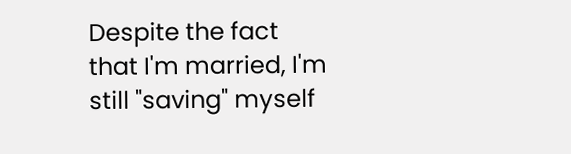Despite the fact that I'm married, I'm still "saving" myself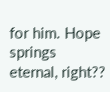for him. Hope springs eternal, right??